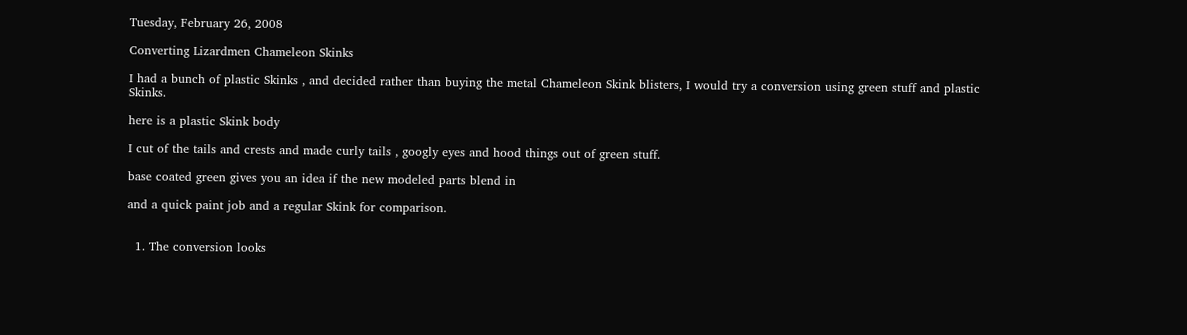Tuesday, February 26, 2008

Converting Lizardmen Chameleon Skinks

I had a bunch of plastic Skinks , and decided rather than buying the metal Chameleon Skink blisters, I would try a conversion using green stuff and plastic Skinks.

here is a plastic Skink body

I cut of the tails and crests and made curly tails , googly eyes and hood things out of green stuff.

base coated green gives you an idea if the new modeled parts blend in

and a quick paint job and a regular Skink for comparison.


  1. The conversion looks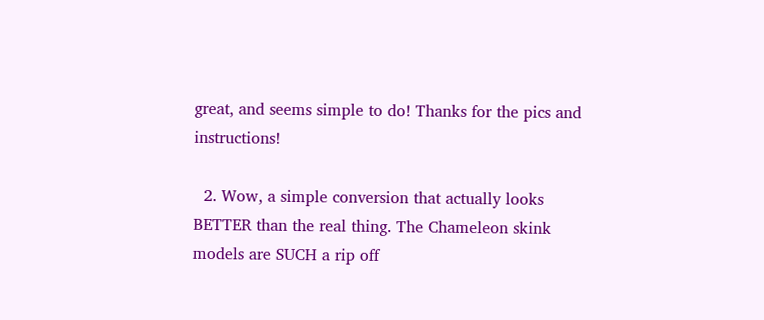great, and seems simple to do! Thanks for the pics and instructions!

  2. Wow, a simple conversion that actually looks BETTER than the real thing. The Chameleon skink models are SUCH a rip off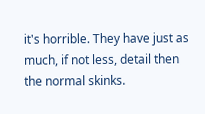it's horrible. They have just as much, if not less, detail then the normal skinks.